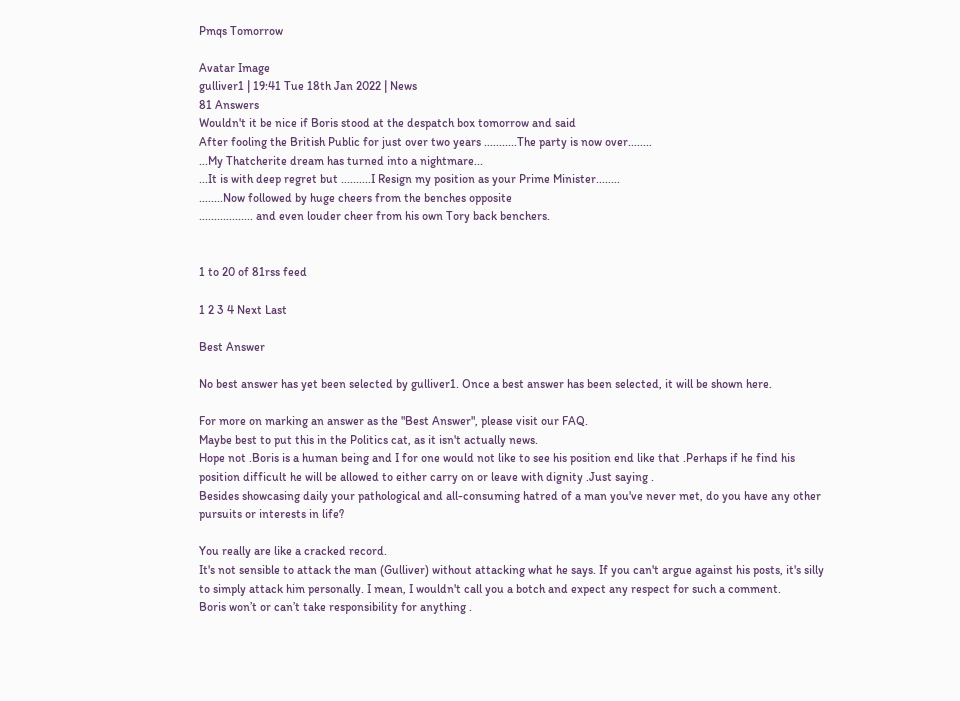Pmqs Tomorrow

Avatar Image
gulliver1 | 19:41 Tue 18th Jan 2022 | News
81 Answers
Wouldn't it be nice if Boris stood at the despatch box tomorrow and said
After fooling the British Public for just over two years ...........The party is now over........
...My Thatcherite dream has turned into a nightmare...
...It is with deep regret but ..........I Resign my position as your Prime Minister........
........Now followed by huge cheers from the benches opposite
.................. and even louder cheer from his own Tory back benchers.


1 to 20 of 81rss feed

1 2 3 4 Next Last

Best Answer

No best answer has yet been selected by gulliver1. Once a best answer has been selected, it will be shown here.

For more on marking an answer as the "Best Answer", please visit our FAQ.
Maybe best to put this in the Politics cat, as it isn't actually news.
Hope not .Boris is a human being and I for one would not like to see his position end like that .Perhaps if he find his position difficult he will be allowed to either carry on or leave with dignity .Just saying .
Besides showcasing daily your pathological and all-consuming hatred of a man you've never met, do you have any other pursuits or interests in life?

You really are like a cracked record.
It's not sensible to attack the man (Gulliver) without attacking what he says. If you can't argue against his posts, it's silly to simply attack him personally. I mean, I wouldn't call you a botch and expect any respect for such a comment.
Boris won’t or can’t take responsibility for anything .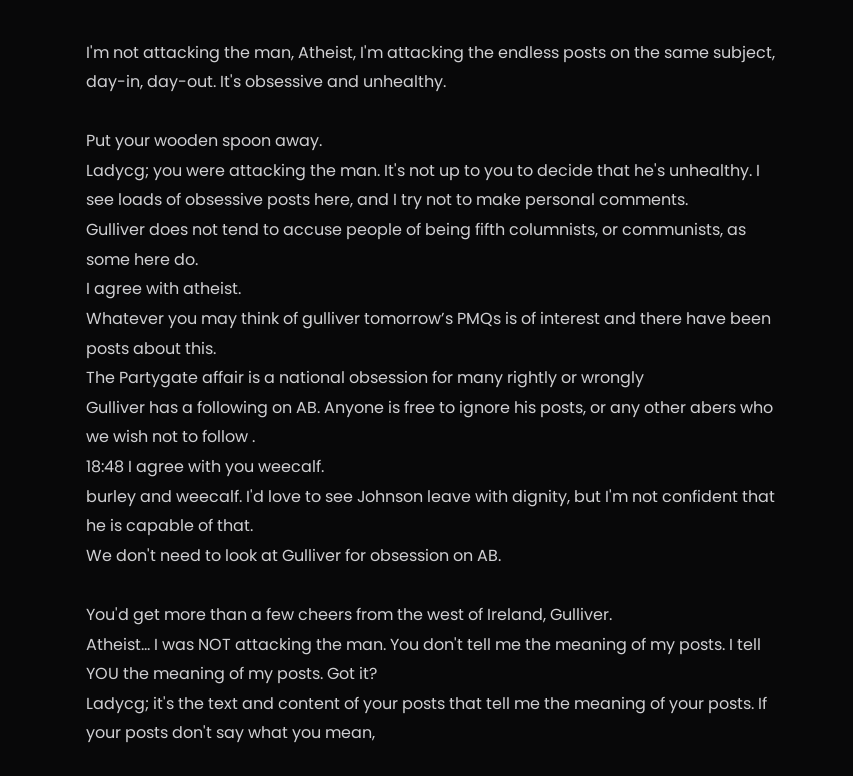I'm not attacking the man, Atheist, I'm attacking the endless posts on the same subject, day-in, day-out. It's obsessive and unhealthy.

Put your wooden spoon away.
Ladycg; you were attacking the man. It's not up to you to decide that he's unhealthy. I see loads of obsessive posts here, and I try not to make personal comments.
Gulliver does not tend to accuse people of being fifth columnists, or communists, as some here do.
I agree with atheist.
Whatever you may think of gulliver tomorrow’s PMQs is of interest and there have been posts about this.
The Partygate affair is a national obsession for many rightly or wrongly
Gulliver has a following on AB. Anyone is free to ignore his posts, or any other abers who we wish not to follow .
18:48 I agree with you weecalf.
burley and weecalf. I'd love to see Johnson leave with dignity, but I'm not confident that he is capable of that.
We don't need to look at Gulliver for obsession on AB.

You'd get more than a few cheers from the west of Ireland, Gulliver.
Atheist... I was NOT attacking the man. You don't tell me the meaning of my posts. I tell YOU the meaning of my posts. Got it?
Ladycg; it's the text and content of your posts that tell me the meaning of your posts. If your posts don't say what you mean,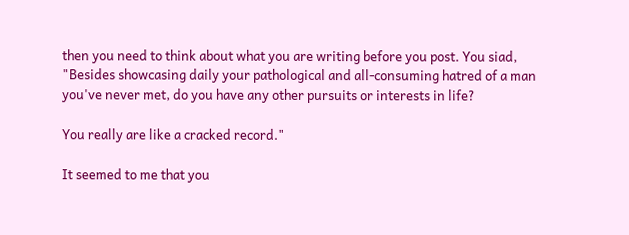then you need to think about what you are writing before you post. You siad,
"Besides showcasing daily your pathological and all-consuming hatred of a man you've never met, do you have any other pursuits or interests in life?

You really are like a cracked record."

It seemed to me that you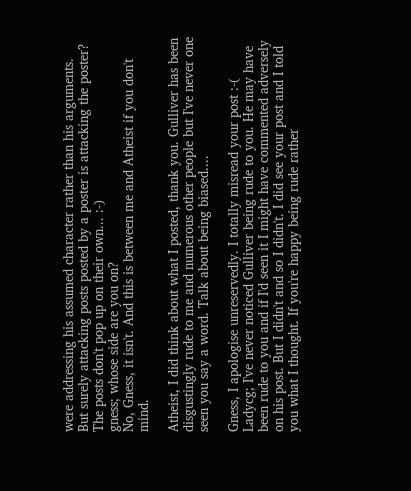were addressing his assumed character rather than his arguments.
But surely attacking posts posted by a poster is attacking the poster? The posts don't pop up on their own... :-)
gness; whose side are you on?
No, Gness, it isn't. And this is between me and Atheist if you don't mind.

Atheist, I did think about what I posted, thank you. Gulliver has been disgustingly rude to me and numerous other people but I've never one seen you say a word. Talk about being biased....

Gness, I apologise unreservedly. I totally misread your post :-(
Ladycg; I've never noticed Gulliver being rude to you. He may have been rude to you and if I'd seen it I might have commented adversely on his post. But I didn't and so I didn't. I did see your post and I told you what I thought. If you're happy being rude rather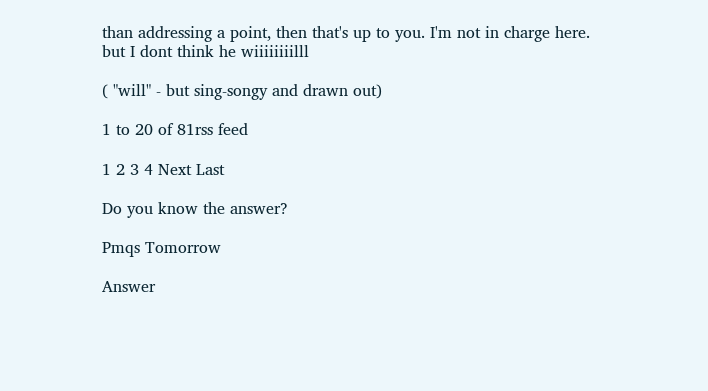than addressing a point, then that's up to you. I'm not in charge here.
but I dont think he wiiiiiiiilll

( "will" - but sing-songy and drawn out)

1 to 20 of 81rss feed

1 2 3 4 Next Last

Do you know the answer?

Pmqs Tomorrow

Answer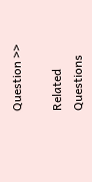Question >>

Related Questions